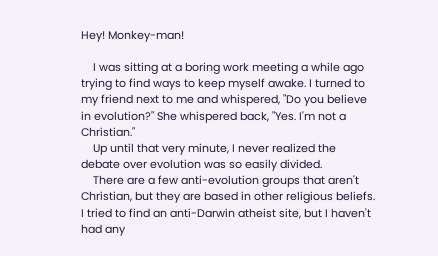Hey! Monkey-man!

    I was sitting at a boring work meeting a while ago trying to find ways to keep myself awake. I turned to my friend next to me and whispered, "Do you believe in evolution?" She whispered back, "Yes. I'm not a Christian."
    Up until that very minute, I never realized the debate over evolution was so easily divided.
    There are a few anti-evolution groups that aren't Christian, but they are based in other religious beliefs. I tried to find an anti-Darwin atheist site, but I haven't had any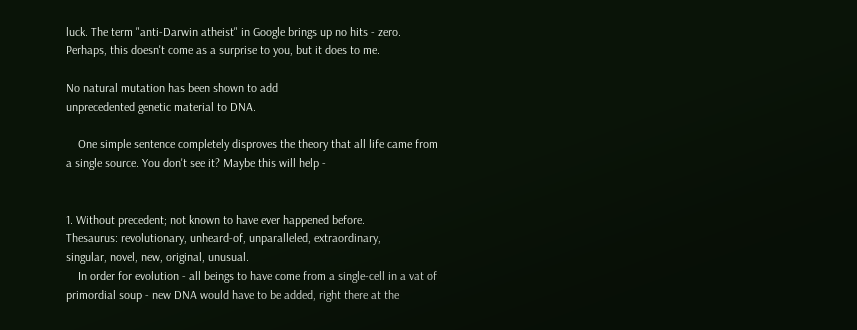luck. The term "anti-Darwin atheist" in Google brings up no hits - zero. Perhaps, this doesn't come as a surprise to you, but it does to me.

No natural mutation has been shown to add
unprecedented genetic material to DNA.

    One simple sentence completely disproves the theory that all life came from a single source. You don't see it? Maybe this will help -


1. Without precedent; not known to have ever happened before.
Thesaurus: revolutionary, unheard-of, unparalleled, extraordinary,
singular, novel, new, original, unusual.
    In order for evolution - all beings to have come from a single-cell in a vat of primordial soup - new DNA would have to be added, right there at the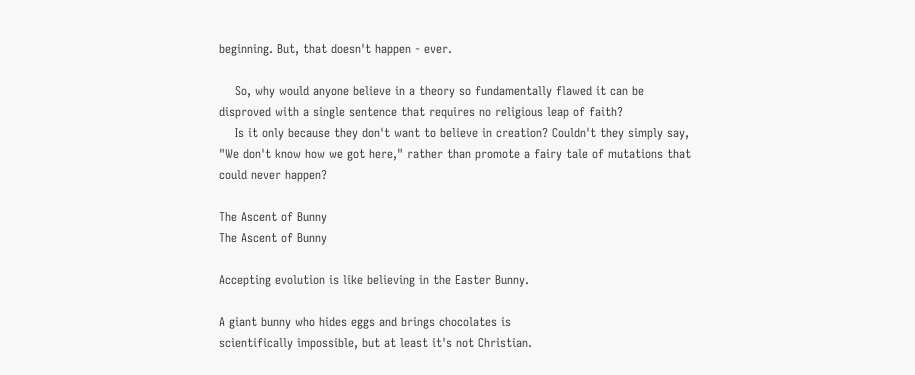beginning. But, that doesn't happen - ever.

    So, why would anyone believe in a theory so fundamentally flawed it can be disproved with a single sentence that requires no religious leap of faith?
    Is it only because they don't want to believe in creation? Couldn't they simply say, "We don't know how we got here," rather than promote a fairy tale of mutations that could never happen?

The Ascent of Bunny
The Ascent of Bunny

Accepting evolution is like believing in the Easter Bunny.

A giant bunny who hides eggs and brings chocolates is
scientifically impossible, but at least it's not Christian.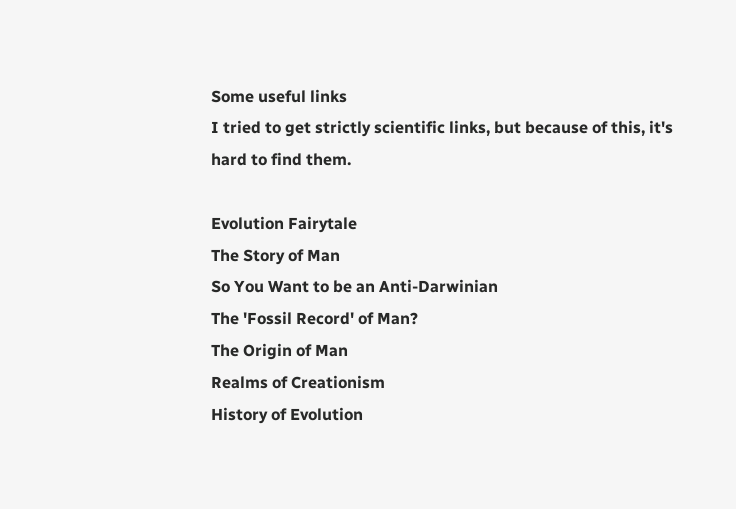Some useful links
I tried to get strictly scientific links, but because of this, it's hard to find them.

Evolution Fairytale
The Story of Man
So You Want to be an Anti-Darwinian
The 'Fossil Record' of Man?
The Origin of Man
Realms of Creationism
History of Evolution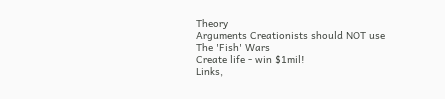Theory
Arguments Creationists should NOT use
The 'Fish' Wars
Create life - win $1mil!
Links,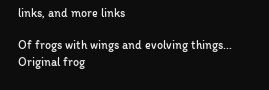links, and more links

Of frogs with wings and evolving things...
Original frog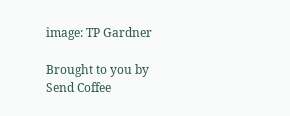image: TP Gardner

Brought to you by
Send Coffee